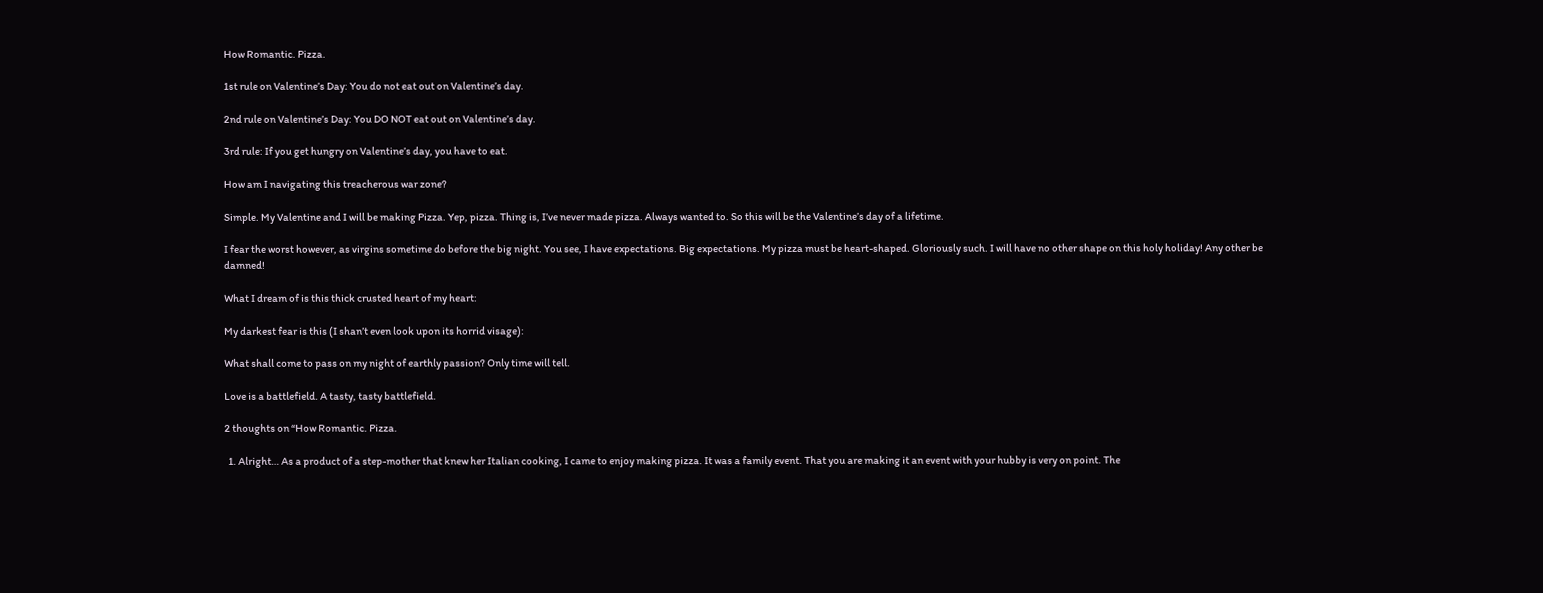How Romantic. Pizza.

1st rule on Valentine’s Day: You do not eat out on Valentine’s day.

2nd rule on Valentine’s Day: You DO NOT eat out on Valentine’s day.

3rd rule: If you get hungry on Valentine’s day, you have to eat.

How am I navigating this treacherous war zone?

Simple. My Valentine and I will be making Pizza. Yep, pizza. Thing is, I’ve never made pizza. Always wanted to. So this will be the Valentine’s day of a lifetime.

I fear the worst however, as virgins sometime do before the big night. You see, I have expectations. Big expectations. My pizza must be heart-shaped. Gloriously such. I will have no other shape on this holy holiday! Any other be damned!

What I dream of is this thick crusted heart of my heart:

My darkest fear is this (I shan’t even look upon its horrid visage):

What shall come to pass on my night of earthly passion? Only time will tell.

Love is a battlefield. A tasty, tasty battlefield.

2 thoughts on “How Romantic. Pizza.

  1. Alright… As a product of a step-mother that knew her Italian cooking, I came to enjoy making pizza. It was a family event. That you are making it an event with your hubby is very on point. The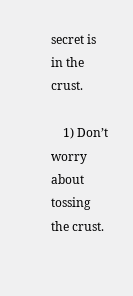secret is in the crust.

    1) Don’t worry about tossing the crust.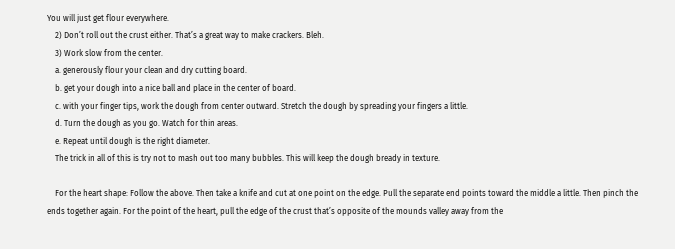You will just get flour everywhere.
    2) Don’t roll out the crust either. That’s a great way to make crackers. Bleh.
    3) Work slow from the center.
    a. generously flour your clean and dry cutting board.
    b. get your dough into a nice ball and place in the center of board.
    c. with your finger tips, work the dough from center outward. Stretch the dough by spreading your fingers a little.
    d. Turn the dough as you go. Watch for thin areas.
    e. Repeat until dough is the right diameter.
    The trick in all of this is try not to mash out too many bubbles. This will keep the dough bready in texture.

    For the heart shape: Follow the above. Then take a knife and cut at one point on the edge. Pull the separate end points toward the middle a little. Then pinch the ends together again. For the point of the heart, pull the edge of the crust that’s opposite of the mounds valley away from the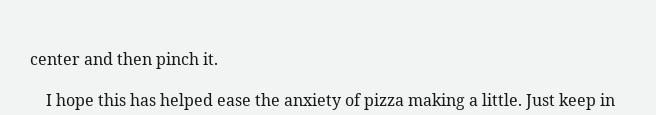center and then pinch it.

    I hope this has helped ease the anxiety of pizza making a little. Just keep in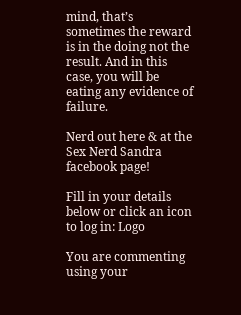mind, that’s sometimes the reward is in the doing not the result. And in this case, you will be eating any evidence of failure.

Nerd out here & at the Sex Nerd Sandra facebook page!

Fill in your details below or click an icon to log in: Logo

You are commenting using your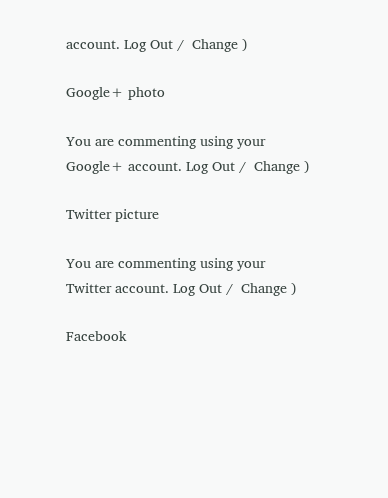account. Log Out /  Change )

Google+ photo

You are commenting using your Google+ account. Log Out /  Change )

Twitter picture

You are commenting using your Twitter account. Log Out /  Change )

Facebook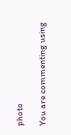photo

You are commenting using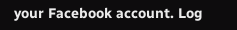your Facebook account. Log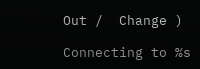Out /  Change )

Connecting to %s